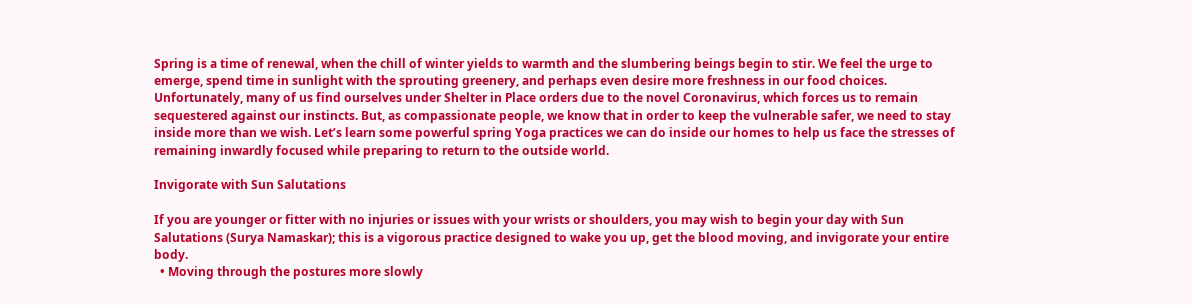Spring is a time of renewal, when the chill of winter yields to warmth and the slumbering beings begin to stir. We feel the urge to emerge, spend time in sunlight with the sprouting greenery, and perhaps even desire more freshness in our food choices. Unfortunately, many of us find ourselves under Shelter in Place orders due to the novel Coronavirus, which forces us to remain sequestered against our instincts. But, as compassionate people, we know that in order to keep the vulnerable safer, we need to stay inside more than we wish. Let’s learn some powerful spring Yoga practices we can do inside our homes to help us face the stresses of remaining inwardly focused while preparing to return to the outside world.

Invigorate with Sun Salutations

If you are younger or fitter with no injuries or issues with your wrists or shoulders, you may wish to begin your day with Sun Salutations (Surya Namaskar); this is a vigorous practice designed to wake you up, get the blood moving, and invigorate your entire body.
  • Moving through the postures more slowly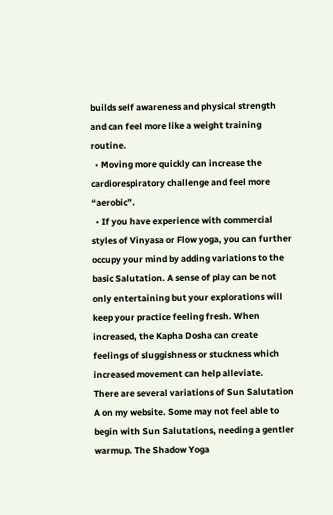builds self awareness and physical strength and can feel more like a weight training routine.
  • Moving more quickly can increase the cardiorespiratory challenge and feel more “aerobic”.
  • If you have experience with commercial styles of Vinyasa or Flow yoga, you can further occupy your mind by adding variations to the basic Salutation. A sense of play can be not only entertaining but your explorations will keep your practice feeling fresh. When increased, the Kapha Dosha can create feelings of sluggishness or stuckness which increased movement can help alleviate.
There are several variations of Sun Salutation A on my website. Some may not feel able to begin with Sun Salutations, needing a gentler warmup. The Shadow Yoga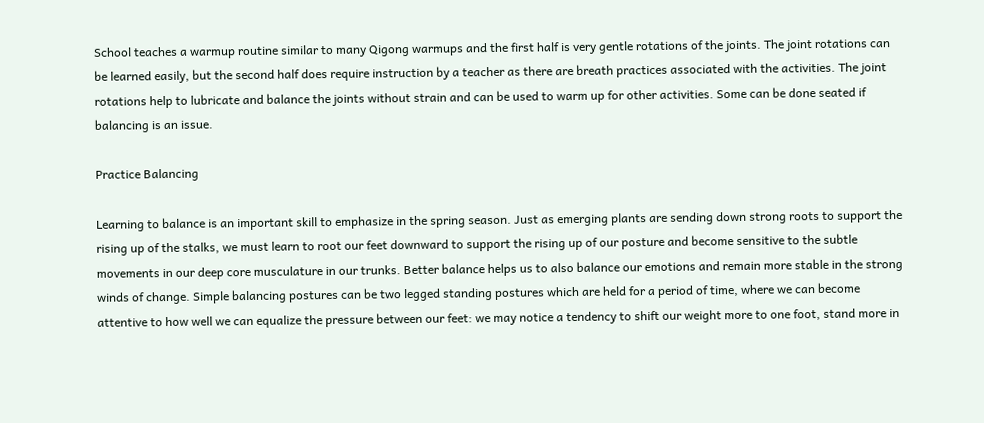School teaches a warmup routine similar to many Qigong warmups and the first half is very gentle rotations of the joints. The joint rotations can be learned easily, but the second half does require instruction by a teacher as there are breath practices associated with the activities. The joint rotations help to lubricate and balance the joints without strain and can be used to warm up for other activities. Some can be done seated if balancing is an issue.

Practice Balancing

Learning to balance is an important skill to emphasize in the spring season. Just as emerging plants are sending down strong roots to support the rising up of the stalks, we must learn to root our feet downward to support the rising up of our posture and become sensitive to the subtle movements in our deep core musculature in our trunks. Better balance helps us to also balance our emotions and remain more stable in the strong winds of change. Simple balancing postures can be two legged standing postures which are held for a period of time, where we can become attentive to how well we can equalize the pressure between our feet: we may notice a tendency to shift our weight more to one foot, stand more in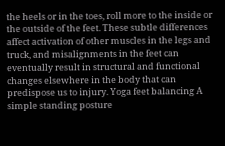the heels or in the toes, roll more to the inside or the outside of the feet. These subtle differences affect activation of other muscles in the legs and truck, and misalignments in the feet can eventually result in structural and functional changes elsewhere in the body that can predispose us to injury. Yoga feet balancing A simple standing posture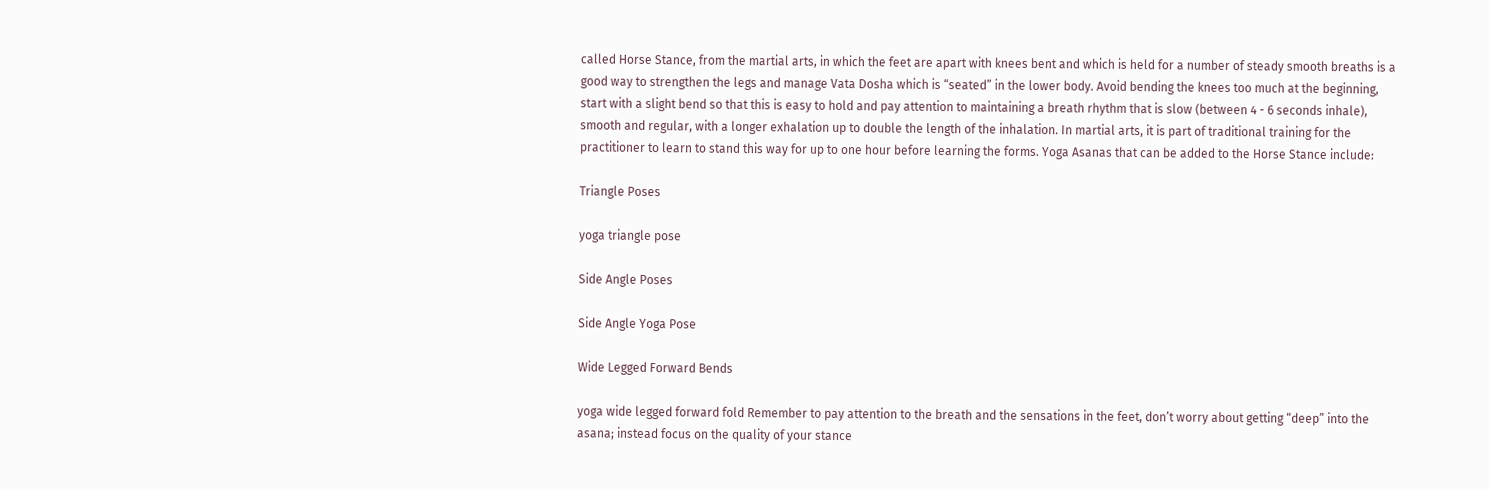called Horse Stance, from the martial arts, in which the feet are apart with knees bent and which is held for a number of steady smooth breaths is a good way to strengthen the legs and manage Vata Dosha which is “seated” in the lower body. Avoid bending the knees too much at the beginning, start with a slight bend so that this is easy to hold and pay attention to maintaining a breath rhythm that is slow (between 4 - 6 seconds inhale), smooth and regular, with a longer exhalation up to double the length of the inhalation. In martial arts, it is part of traditional training for the practitioner to learn to stand this way for up to one hour before learning the forms. Yoga Asanas that can be added to the Horse Stance include:

Triangle Poses

yoga triangle pose

Side Angle Poses

Side Angle Yoga Pose

Wide Legged Forward Bends

yoga wide legged forward fold Remember to pay attention to the breath and the sensations in the feet, don’t worry about getting “deep” into the asana; instead focus on the quality of your stance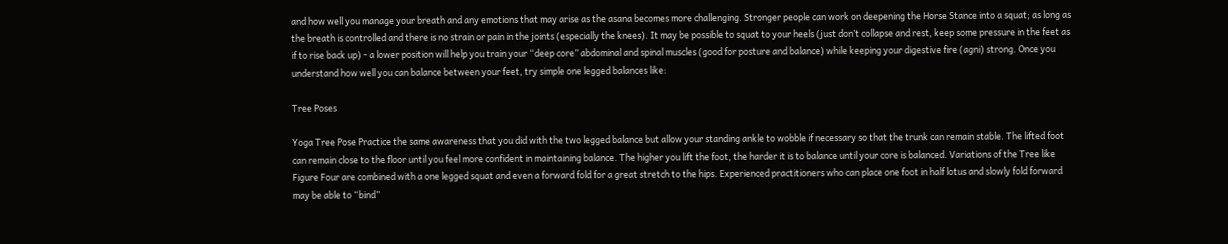and how well you manage your breath and any emotions that may arise as the asana becomes more challenging. Stronger people can work on deepening the Horse Stance into a squat; as long as the breath is controlled and there is no strain or pain in the joints (especially the knees). It may be possible to squat to your heels (just don’t collapse and rest, keep some pressure in the feet as if to rise back up) - a lower position will help you train your “deep core” abdominal and spinal muscles (good for posture and balance) while keeping your digestive fire (agni) strong. Once you understand how well you can balance between your feet, try simple one legged balances like:

Tree Poses

Yoga Tree Pose Practice the same awareness that you did with the two legged balance but allow your standing ankle to wobble if necessary so that the trunk can remain stable. The lifted foot can remain close to the floor until you feel more confident in maintaining balance. The higher you lift the foot, the harder it is to balance until your core is balanced. Variations of the Tree like Figure Four are combined with a one legged squat and even a forward fold for a great stretch to the hips. Experienced practitioners who can place one foot in half lotus and slowly fold forward may be able to “bind”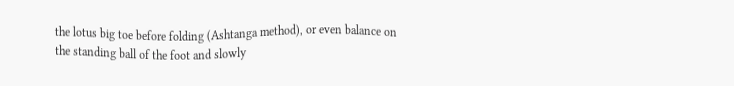the lotus big toe before folding (Ashtanga method), or even balance on the standing ball of the foot and slowly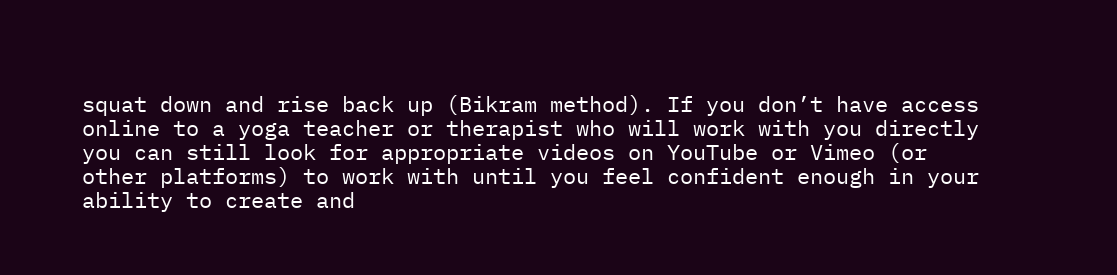squat down and rise back up (Bikram method). If you don’t have access online to a yoga teacher or therapist who will work with you directly you can still look for appropriate videos on YouTube or Vimeo (or other platforms) to work with until you feel confident enough in your ability to create and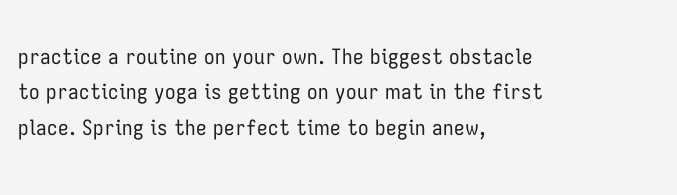practice a routine on your own. The biggest obstacle to practicing yoga is getting on your mat in the first place. Spring is the perfect time to begin anew,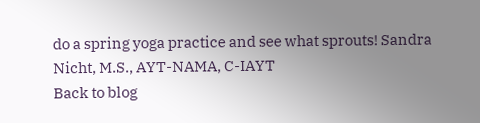do a spring yoga practice and see what sprouts! Sandra Nicht, M.S., AYT-NAMA, C-IAYT
Back to blog